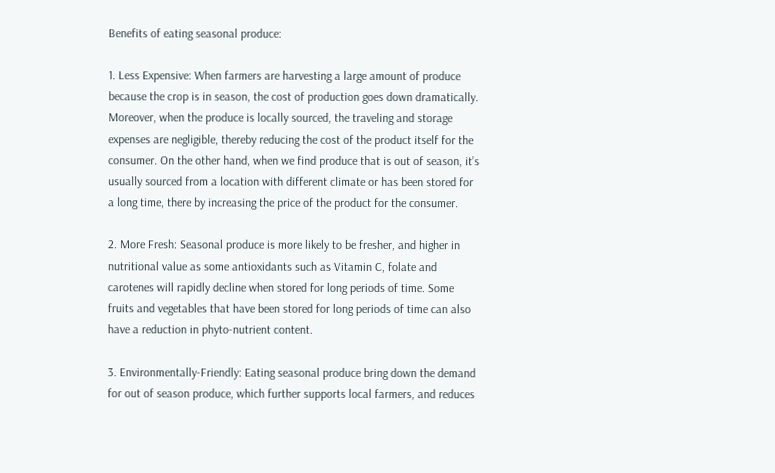Benefits of eating seasonal produce:

1. Less Expensive: When farmers are harvesting a large amount of produce because the crop is in season, the cost of production goes down dramatically. Moreover, when the produce is locally sourced, the traveling and storage expenses are negligible, thereby reducing the cost of the product itself for the consumer. On the other hand, when we find produce that is out of season, it’s usually sourced from a location with different climate or has been stored for a long time, there by increasing the price of the product for the consumer.

2. More Fresh: Seasonal produce is more likely to be fresher, and higher in nutritional value as some antioxidants such as Vitamin C, folate and carotenes will rapidly decline when stored for long periods of time. Some fruits and vegetables that have been stored for long periods of time can also have a reduction in phyto-nutrient content.

3. Environmentally-Friendly: Eating seasonal produce bring down the demand for out of season produce, which further supports local farmers, and reduces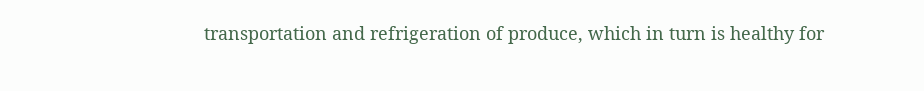transportation and refrigeration of produce, which in turn is healthy for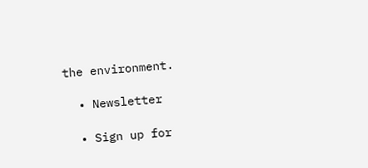the environment.

  • Newsletter

  • Sign up for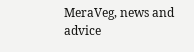MeraVeg, news and advice